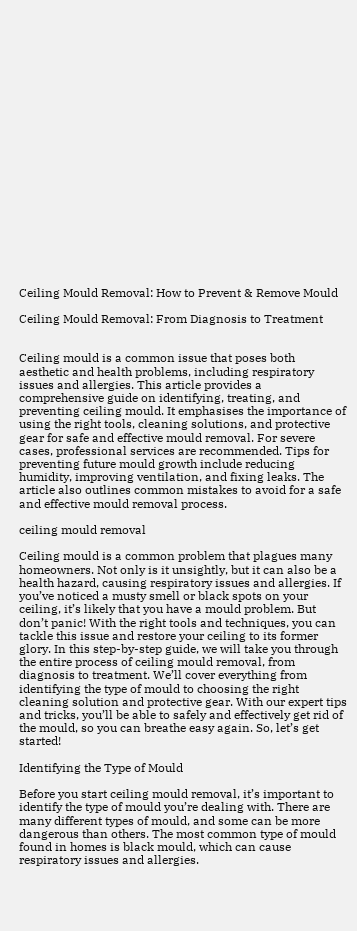Ceiling Mould Removal: How to Prevent & Remove Mould

Ceiling Mould Removal: From Diagnosis to Treatment


Ceiling mould is a common issue that poses both aesthetic and health problems, including respiratory issues and allergies. This article provides a comprehensive guide on identifying, treating, and preventing ceiling mould. It emphasises the importance of using the right tools, cleaning solutions, and protective gear for safe and effective mould removal. For severe cases, professional services are recommended. Tips for preventing future mould growth include reducing humidity, improving ventilation, and fixing leaks. The article also outlines common mistakes to avoid for a safe and effective mould removal process.

ceiling mould removal

Ceiling mould is a common problem that plagues many homeowners. Not only is it unsightly, but it can also be a health hazard, causing respiratory issues and allergies. If you’ve noticed a musty smell or black spots on your ceiling, it’s likely that you have a mould problem. But don’t panic! With the right tools and techniques, you can tackle this issue and restore your ceiling to its former glory. In this step-by-step guide, we will take you through the entire process of ceiling mould removal, from diagnosis to treatment. We’ll cover everything from identifying the type of mould to choosing the right cleaning solution and protective gear. With our expert tips and tricks, you’ll be able to safely and effectively get rid of the mould, so you can breathe easy again. So, let’s get started!

Identifying the Type of Mould

Before you start ceiling mould removal, it’s important to identify the type of mould you’re dealing with. There are many different types of mould, and some can be more dangerous than others. The most common type of mould found in homes is black mould, which can cause respiratory issues and allergies.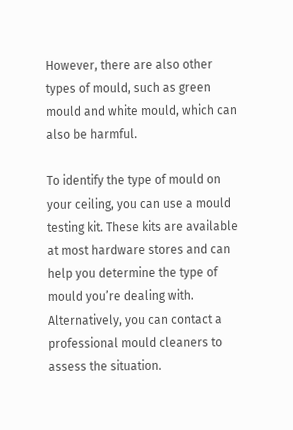However, there are also other types of mould, such as green mould and white mould, which can also be harmful.

To identify the type of mould on your ceiling, you can use a mould testing kit. These kits are available at most hardware stores and can help you determine the type of mould you’re dealing with. Alternatively, you can contact a professional mould cleaners to assess the situation.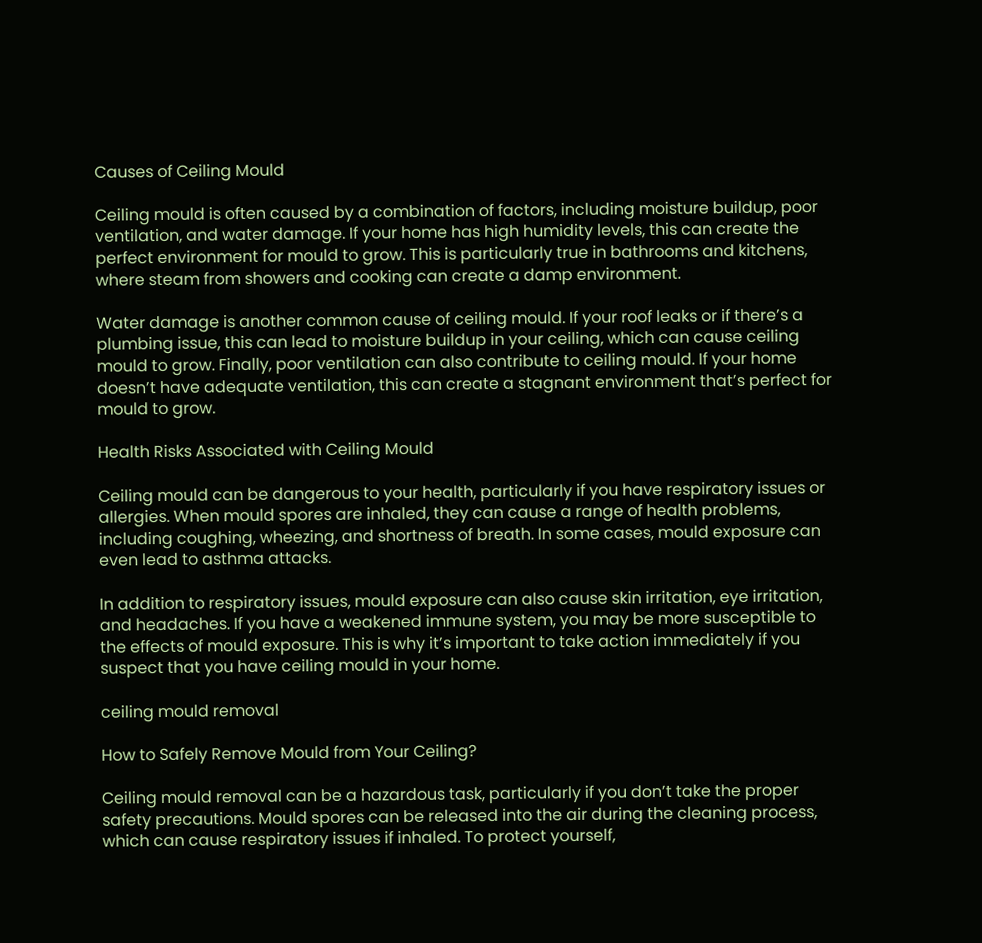Causes of Ceiling Mould

Ceiling mould is often caused by a combination of factors, including moisture buildup, poor ventilation, and water damage. If your home has high humidity levels, this can create the perfect environment for mould to grow. This is particularly true in bathrooms and kitchens, where steam from showers and cooking can create a damp environment.

Water damage is another common cause of ceiling mould. If your roof leaks or if there’s a plumbing issue, this can lead to moisture buildup in your ceiling, which can cause ceiling mould to grow. Finally, poor ventilation can also contribute to ceiling mould. If your home doesn’t have adequate ventilation, this can create a stagnant environment that’s perfect for mould to grow.

Health Risks Associated with Ceiling Mould

Ceiling mould can be dangerous to your health, particularly if you have respiratory issues or allergies. When mould spores are inhaled, they can cause a range of health problems, including coughing, wheezing, and shortness of breath. In some cases, mould exposure can even lead to asthma attacks.

In addition to respiratory issues, mould exposure can also cause skin irritation, eye irritation, and headaches. If you have a weakened immune system, you may be more susceptible to the effects of mould exposure. This is why it’s important to take action immediately if you suspect that you have ceiling mould in your home.

ceiling mould removal

How to Safely Remove Mould from Your Ceiling?

Ceiling mould removal can be a hazardous task, particularly if you don’t take the proper safety precautions. Mould spores can be released into the air during the cleaning process, which can cause respiratory issues if inhaled. To protect yourself,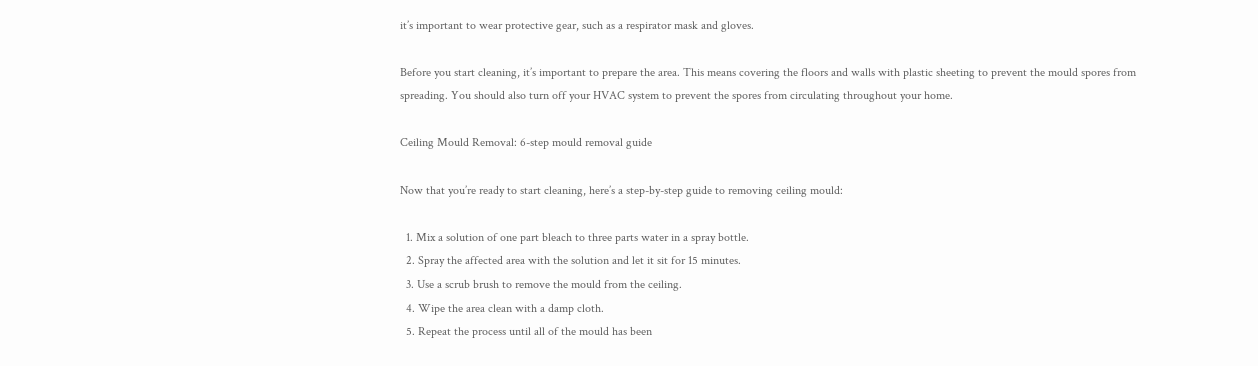it’s important to wear protective gear, such as a respirator mask and gloves.

Before you start cleaning, it’s important to prepare the area. This means covering the floors and walls with plastic sheeting to prevent the mould spores from spreading. You should also turn off your HVAC system to prevent the spores from circulating throughout your home.

Ceiling Mould Removal: 6-step mould removal guide

Now that you’re ready to start cleaning, here’s a step-by-step guide to removing ceiling mould:

  1. Mix a solution of one part bleach to three parts water in a spray bottle.
  2. Spray the affected area with the solution and let it sit for 15 minutes.
  3. Use a scrub brush to remove the mould from the ceiling.
  4. Wipe the area clean with a damp cloth.
  5. Repeat the process until all of the mould has been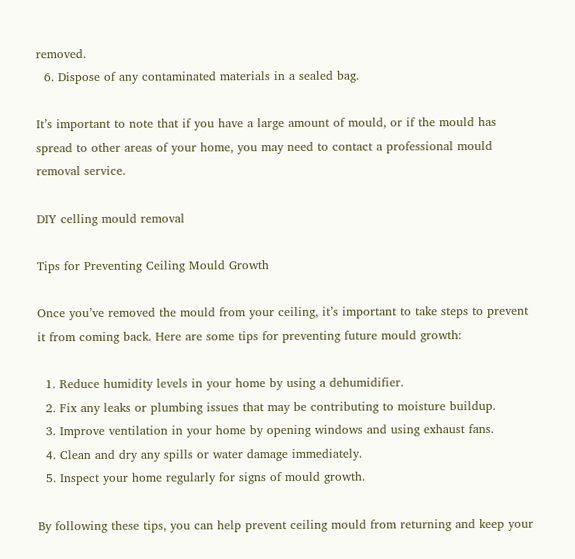removed.
  6. Dispose of any contaminated materials in a sealed bag.

It’s important to note that if you have a large amount of mould, or if the mould has spread to other areas of your home, you may need to contact a professional mould removal service.

DIY celling mould removal

Tips for Preventing Ceiling Mould Growth

Once you’ve removed the mould from your ceiling, it’s important to take steps to prevent it from coming back. Here are some tips for preventing future mould growth:

  1. Reduce humidity levels in your home by using a dehumidifier.
  2. Fix any leaks or plumbing issues that may be contributing to moisture buildup.
  3. Improve ventilation in your home by opening windows and using exhaust fans.
  4. Clean and dry any spills or water damage immediately.
  5. Inspect your home regularly for signs of mould growth.

By following these tips, you can help prevent ceiling mould from returning and keep your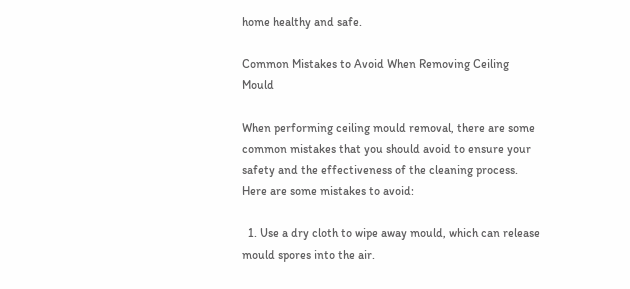home healthy and safe.

Common Mistakes to Avoid When Removing Ceiling Mould

When performing ceiling mould removal, there are some common mistakes that you should avoid to ensure your safety and the effectiveness of the cleaning process. Here are some mistakes to avoid:

  1. Use a dry cloth to wipe away mould, which can release mould spores into the air.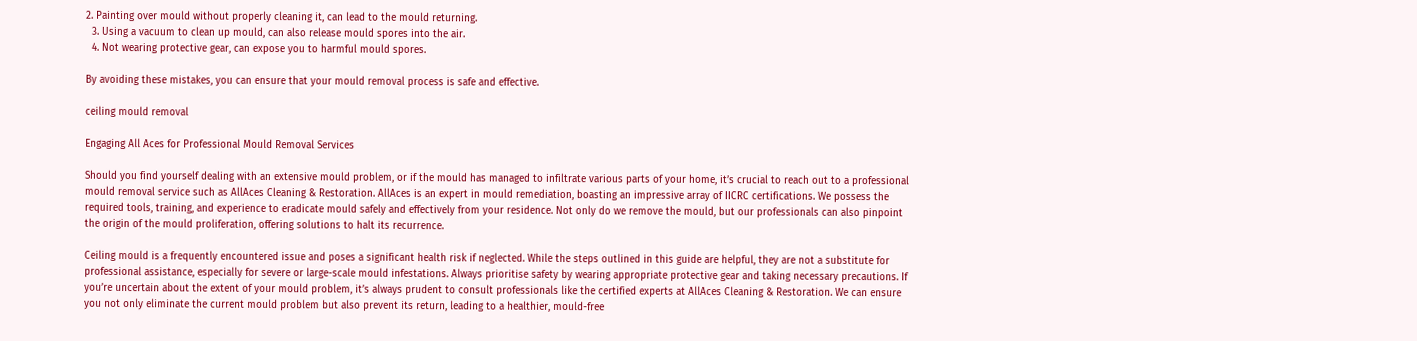2. Painting over mould without properly cleaning it, can lead to the mould returning.
  3. Using a vacuum to clean up mould, can also release mould spores into the air.
  4. Not wearing protective gear, can expose you to harmful mould spores.

By avoiding these mistakes, you can ensure that your mould removal process is safe and effective.

ceiling mould removal

Engaging All Aces for Professional Mould Removal Services

Should you find yourself dealing with an extensive mould problem, or if the mould has managed to infiltrate various parts of your home, it’s crucial to reach out to a professional mould removal service such as AllAces Cleaning & Restoration. AllAces is an expert in mould remediation, boasting an impressive array of IICRC certifications. We possess the required tools, training, and experience to eradicate mould safely and effectively from your residence. Not only do we remove the mould, but our professionals can also pinpoint the origin of the mould proliferation, offering solutions to halt its recurrence.

Ceiling mould is a frequently encountered issue and poses a significant health risk if neglected. While the steps outlined in this guide are helpful, they are not a substitute for professional assistance, especially for severe or large-scale mould infestations. Always prioritise safety by wearing appropriate protective gear and taking necessary precautions. If you’re uncertain about the extent of your mould problem, it’s always prudent to consult professionals like the certified experts at AllAces Cleaning & Restoration. We can ensure you not only eliminate the current mould problem but also prevent its return, leading to a healthier, mould-free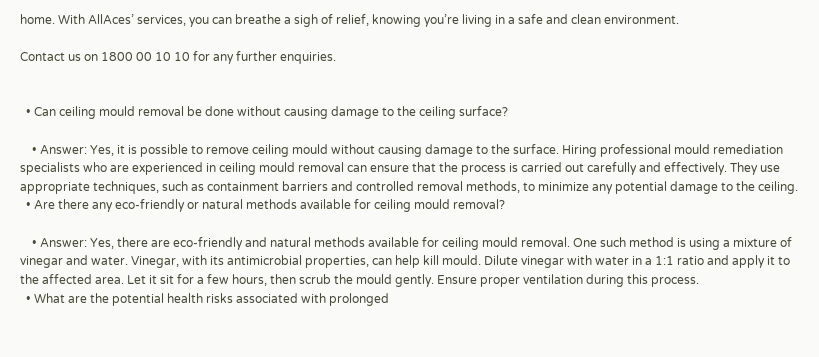home. With AllAces’ services, you can breathe a sigh of relief, knowing you’re living in a safe and clean environment.

Contact us on 1800 00 10 10 for any further enquiries.


  • Can ceiling mould removal be done without causing damage to the ceiling surface?

    • Answer: Yes, it is possible to remove ceiling mould without causing damage to the surface. Hiring professional mould remediation specialists who are experienced in ceiling mould removal can ensure that the process is carried out carefully and effectively. They use appropriate techniques, such as containment barriers and controlled removal methods, to minimize any potential damage to the ceiling.
  • Are there any eco-friendly or natural methods available for ceiling mould removal?

    • Answer: Yes, there are eco-friendly and natural methods available for ceiling mould removal. One such method is using a mixture of vinegar and water. Vinegar, with its antimicrobial properties, can help kill mould. Dilute vinegar with water in a 1:1 ratio and apply it to the affected area. Let it sit for a few hours, then scrub the mould gently. Ensure proper ventilation during this process.
  • What are the potential health risks associated with prolonged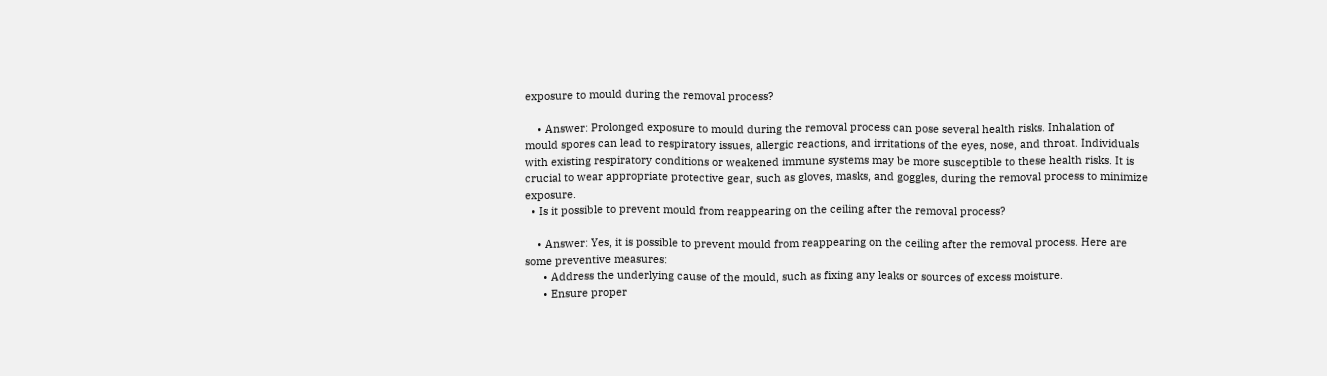exposure to mould during the removal process?

    • Answer: Prolonged exposure to mould during the removal process can pose several health risks. Inhalation of mould spores can lead to respiratory issues, allergic reactions, and irritations of the eyes, nose, and throat. Individuals with existing respiratory conditions or weakened immune systems may be more susceptible to these health risks. It is crucial to wear appropriate protective gear, such as gloves, masks, and goggles, during the removal process to minimize exposure.
  • Is it possible to prevent mould from reappearing on the ceiling after the removal process?

    • Answer: Yes, it is possible to prevent mould from reappearing on the ceiling after the removal process. Here are some preventive measures:
      • Address the underlying cause of the mould, such as fixing any leaks or sources of excess moisture.
      • Ensure proper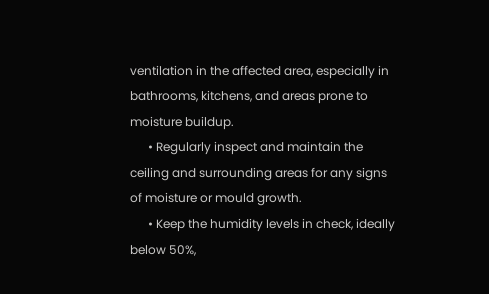ventilation in the affected area, especially in bathrooms, kitchens, and areas prone to moisture buildup.
      • Regularly inspect and maintain the ceiling and surrounding areas for any signs of moisture or mould growth.
      • Keep the humidity levels in check, ideally below 50%,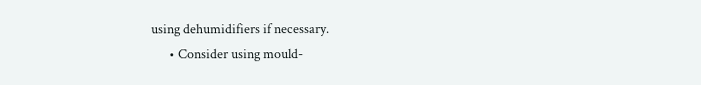using dehumidifiers if necessary.
      • Consider using mould-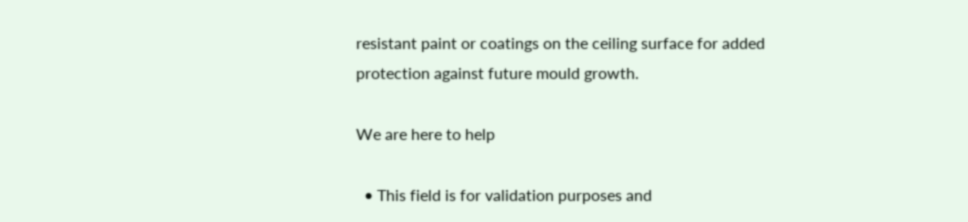resistant paint or coatings on the ceiling surface for added protection against future mould growth.

We are here to help

  • This field is for validation purposes and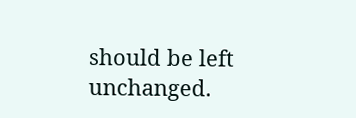should be left unchanged.